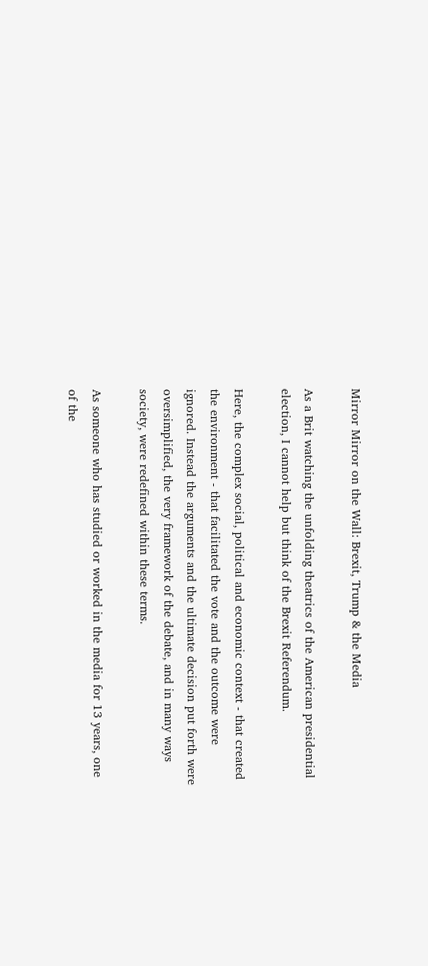Mirror Mirror on the Wall: Brexit, Trump & the Media

As a Brit watching the unfolding theatrics of the American presidential election, I cannot help but think of the Brexit Referendum.

Here, the complex social, political and economic context - that created the environment - that facilitated the vote and the outcome were ignored. Instead the arguments and the ultimate decision put forth were oversimplified, the very framework of the debate, and in many ways society, were redefined within these terms.

As someone who has studied or worked in the media for 13 years, one of the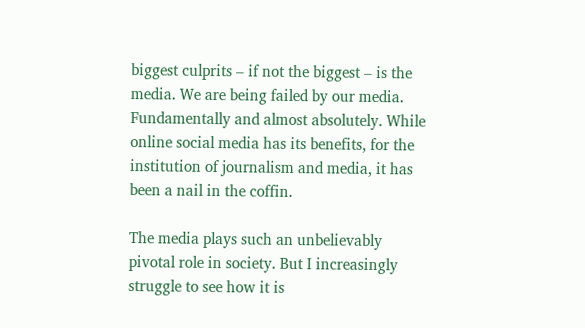biggest culprits – if not the biggest – is the media. We are being failed by our media. Fundamentally and almost absolutely. While online social media has its benefits, for the institution of journalism and media, it has been a nail in the coffin.

The media plays such an unbelievably pivotal role in society. But I increasingly struggle to see how it is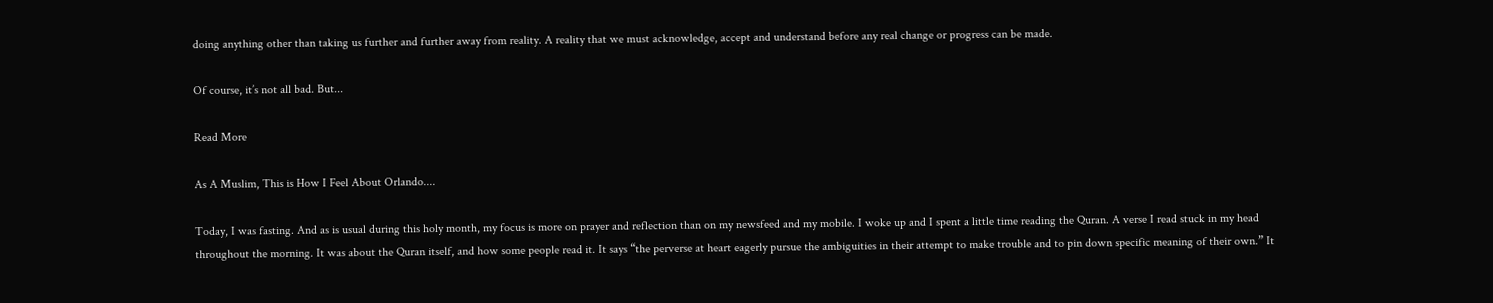doing anything other than taking us further and further away from reality. A reality that we must acknowledge, accept and understand before any real change or progress can be made.

Of course, it’s not all bad. But...

Read More

As A Muslim, This is How I Feel About Orlando....

Today, I was fasting. And as is usual during this holy month, my focus is more on prayer and reflection than on my newsfeed and my mobile. I woke up and I spent a little time reading the Quran. A verse I read stuck in my head throughout the morning. It was about the Quran itself, and how some people read it. It says “the perverse at heart eagerly pursue the ambiguities in their attempt to make trouble and to pin down specific meaning of their own.” It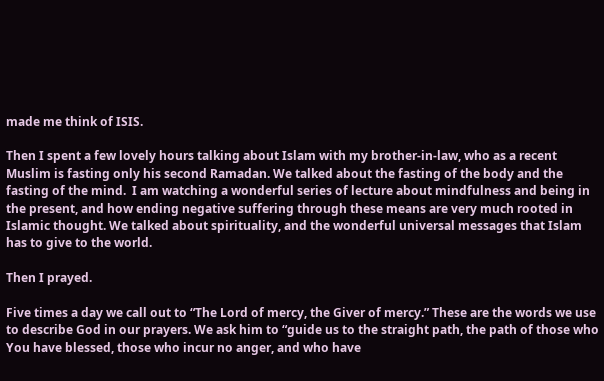made me think of ISIS.

Then I spent a few lovely hours talking about Islam with my brother-in-law, who as a recent Muslim is fasting only his second Ramadan. We talked about the fasting of the body and the fasting of the mind.  I am watching a wonderful series of lecture about mindfulness and being in the present, and how ending negative suffering through these means are very much rooted in Islamic thought. We talked about spirituality, and the wonderful universal messages that Islam has to give to the world.

Then I prayed.

Five times a day we call out to “The Lord of mercy, the Giver of mercy.” These are the words we use to describe God in our prayers. We ask him to “guide us to the straight path, the path of those who You have blessed, those who incur no anger, and who have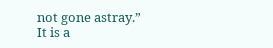not gone astray.” It is a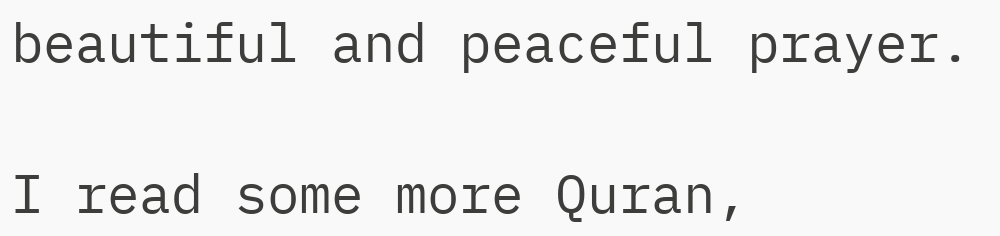beautiful and peaceful prayer.

I read some more Quran,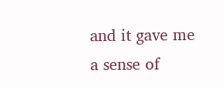and it gave me a sense of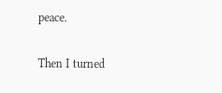peace.

Then I turned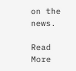on the news.

Read More